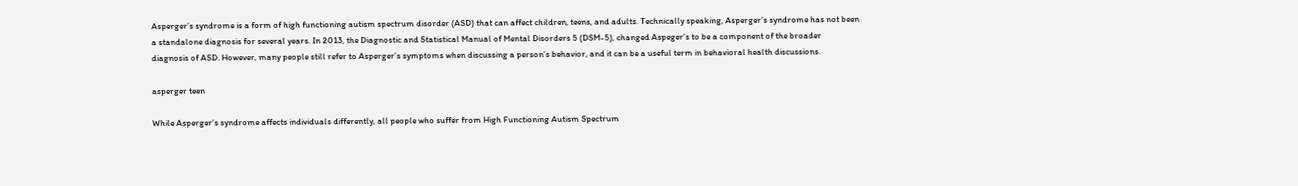Asperger’s syndrome is a form of high functioning autism spectrum disorder (ASD) that can affect children, teens, and adults. Technically speaking, Asperger’s syndrome has not been a standalone diagnosis for several years. In 2013, the Diagnostic and Statistical Manual of Mental Disorders 5 (DSM-5), changed Aspeger’s to be a component of the broader diagnosis of ASD. However, many people still refer to Asperger’s symptoms when discussing a person’s behavior, and it can be a useful term in behavioral health discussions.

asperger teen

While Asperger’s syndrome affects individuals differently, all people who suffer from High Functioning Autism Spectrum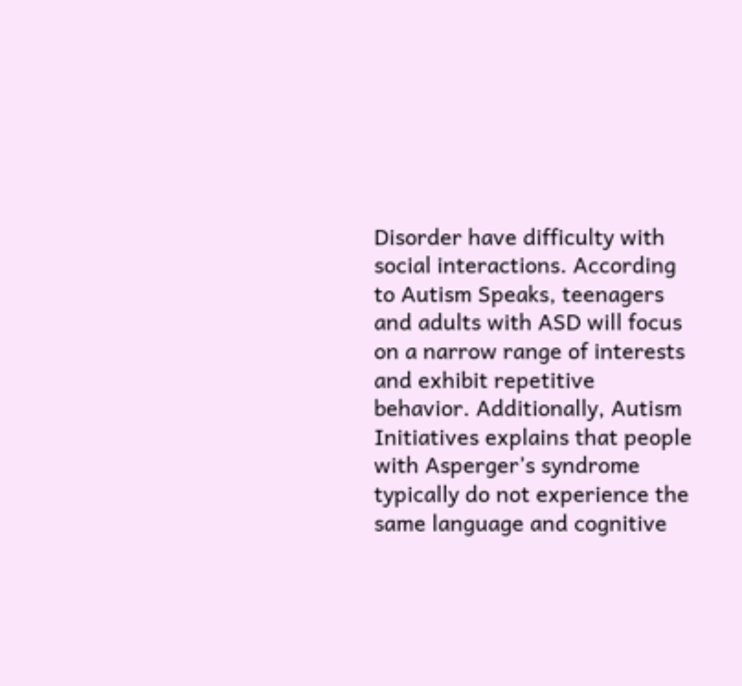Disorder have difficulty with social interactions. According to Autism Speaks, teenagers and adults with ASD will focus on a narrow range of interests and exhibit repetitive behavior. Additionally, Autism Initiatives explains that people with Asperger’s syndrome typically do not experience the same language and cognitive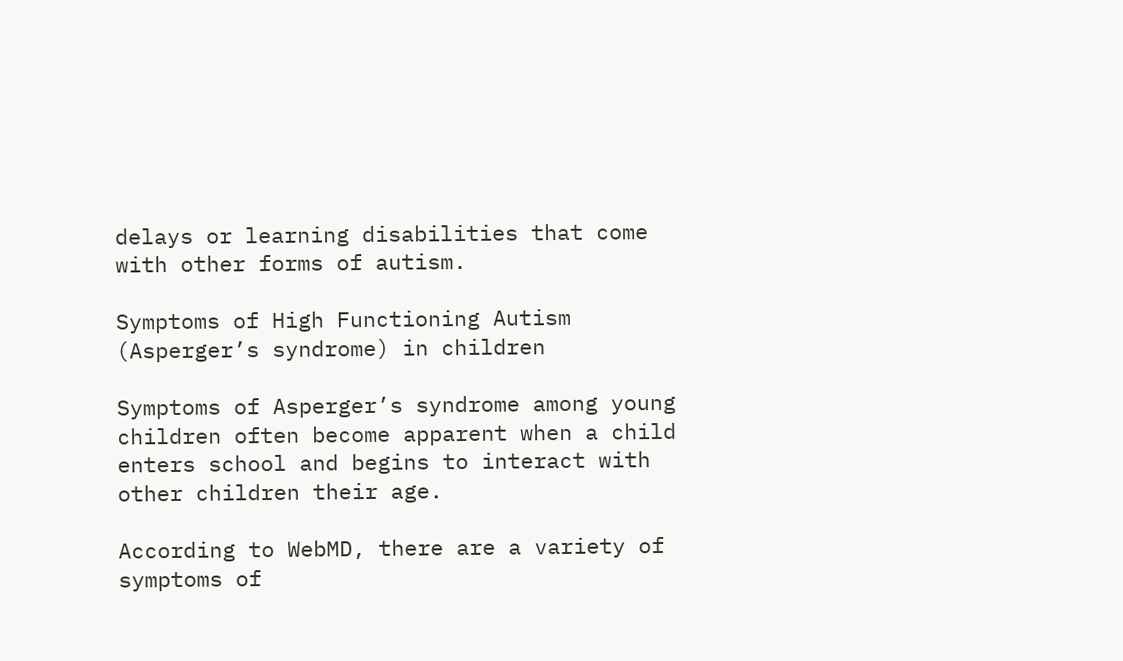delays or learning disabilities that come with other forms of autism.

Symptoms of High Functioning Autism (Asperger’s syndrome) in children

Symptoms of Asperger’s syndrome among young children often become apparent when a child enters school and begins to interact with other children their age.

According to WebMD, there are a variety of symptoms of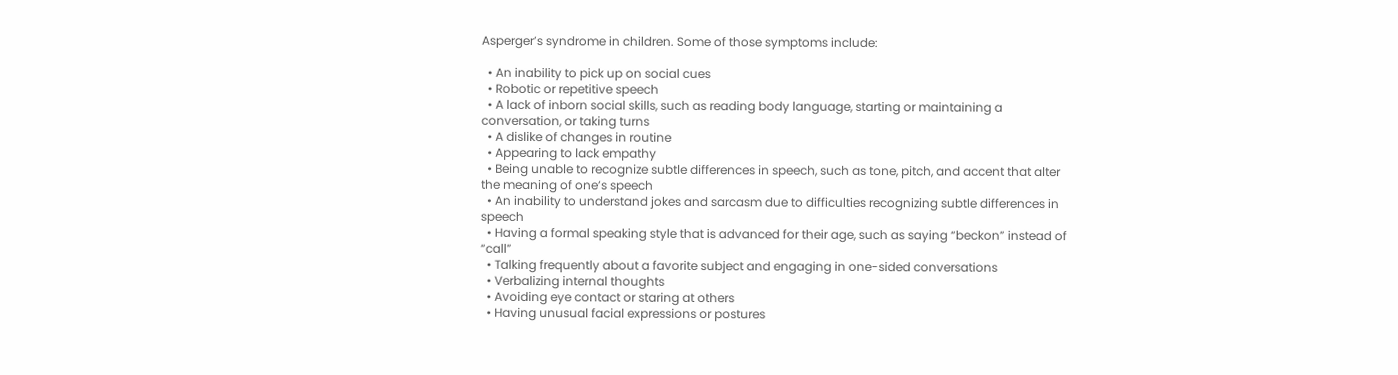Asperger’s syndrome in children. Some of those symptoms include:

  • An inability to pick up on social cues
  • Robotic or repetitive speech
  • A lack of inborn social skills, such as reading body language, starting or maintaining a conversation, or taking turns
  • A dislike of changes in routine
  • Appearing to lack empathy
  • Being unable to recognize subtle differences in speech, such as tone, pitch, and accent that alter the meaning of one’s speech
  • An inability to understand jokes and sarcasm due to difficulties recognizing subtle differences in speech
  • Having a formal speaking style that is advanced for their age, such as saying “beckon” instead of “call”
  • Talking frequently about a favorite subject and engaging in one-sided conversations
  • Verbalizing internal thoughts
  • Avoiding eye contact or staring at others
  • Having unusual facial expressions or postures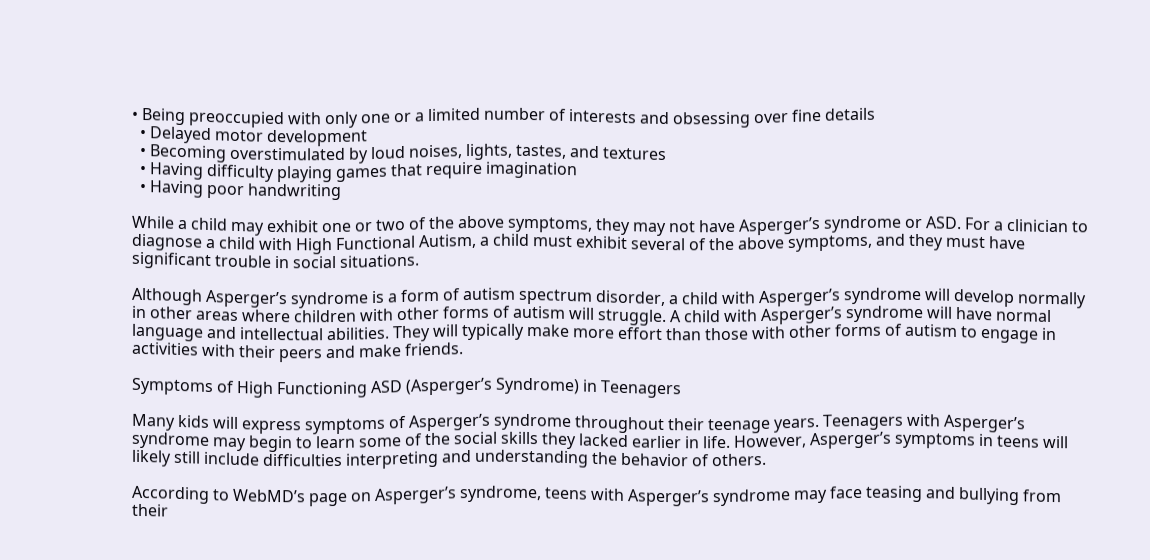• Being preoccupied with only one or a limited number of interests and obsessing over fine details
  • Delayed motor development
  • Becoming overstimulated by loud noises, lights, tastes, and textures
  • Having difficulty playing games that require imagination
  • Having poor handwriting

While a child may exhibit one or two of the above symptoms, they may not have Asperger’s syndrome or ASD. For a clinician to diagnose a child with High Functional Autism, a child must exhibit several of the above symptoms, and they must have significant trouble in social situations.

Although Asperger’s syndrome is a form of autism spectrum disorder, a child with Asperger’s syndrome will develop normally in other areas where children with other forms of autism will struggle. A child with Asperger’s syndrome will have normal language and intellectual abilities. They will typically make more effort than those with other forms of autism to engage in activities with their peers and make friends.

Symptoms of High Functioning ASD (Asperger’s Syndrome) in Teenagers

Many kids will express symptoms of Asperger’s syndrome throughout their teenage years. Teenagers with Asperger’s syndrome may begin to learn some of the social skills they lacked earlier in life. However, Asperger’s symptoms in teens will likely still include difficulties interpreting and understanding the behavior of others.

According to WebMD’s page on Asperger’s syndrome, teens with Asperger’s syndrome may face teasing and bullying from their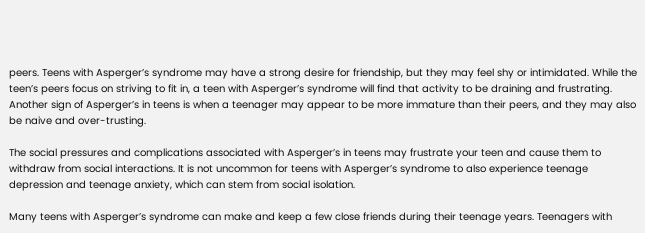peers. Teens with Asperger’s syndrome may have a strong desire for friendship, but they may feel shy or intimidated. While the teen’s peers focus on striving to fit in, a teen with Asperger’s syndrome will find that activity to be draining and frustrating. Another sign of Asperger’s in teens is when a teenager may appear to be more immature than their peers, and they may also be naive and over-trusting.

The social pressures and complications associated with Asperger’s in teens may frustrate your teen and cause them to withdraw from social interactions. It is not uncommon for teens with Asperger’s syndrome to also experience teenage depression and teenage anxiety, which can stem from social isolation.

Many teens with Asperger’s syndrome can make and keep a few close friends during their teenage years. Teenagers with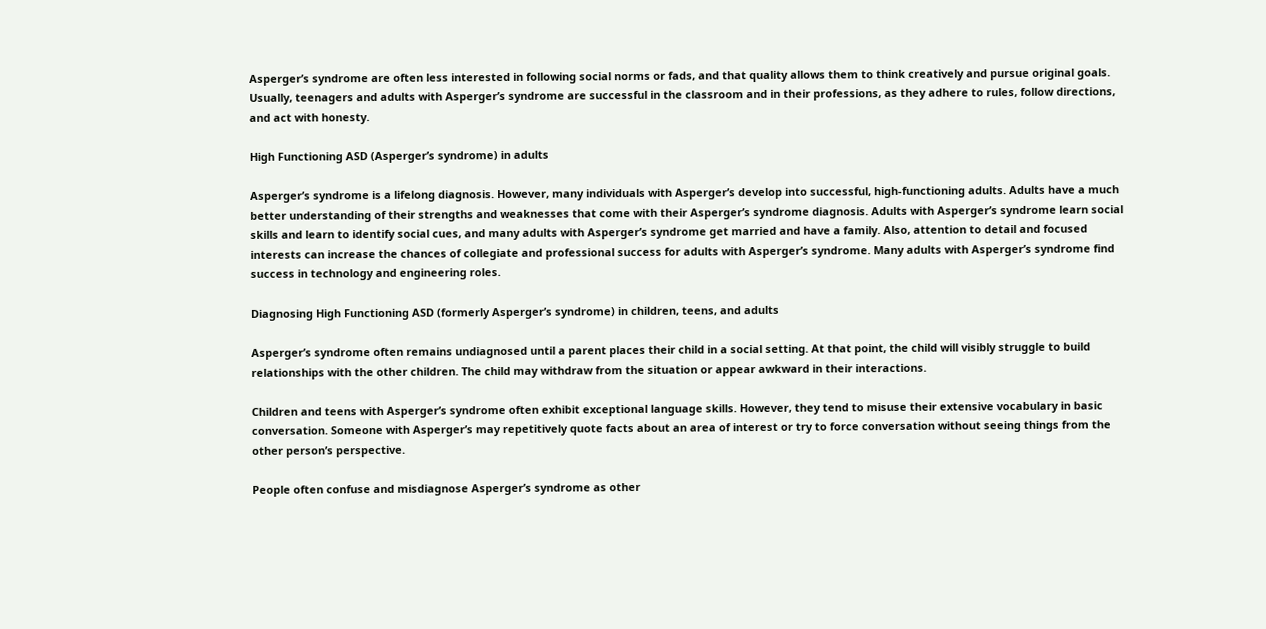Asperger’s syndrome are often less interested in following social norms or fads, and that quality allows them to think creatively and pursue original goals. Usually, teenagers and adults with Asperger’s syndrome are successful in the classroom and in their professions, as they adhere to rules, follow directions, and act with honesty.

High Functioning ASD (Asperger’s syndrome) in adults

Asperger’s syndrome is a lifelong diagnosis. However, many individuals with Asperger’s develop into successful, high-functioning adults. Adults have a much better understanding of their strengths and weaknesses that come with their Asperger’s syndrome diagnosis. Adults with Asperger’s syndrome learn social skills and learn to identify social cues, and many adults with Asperger’s syndrome get married and have a family. Also, attention to detail and focused interests can increase the chances of collegiate and professional success for adults with Asperger’s syndrome. Many adults with Asperger’s syndrome find success in technology and engineering roles.

Diagnosing High Functioning ASD (formerly Asperger’s syndrome) in children, teens, and adults

Asperger’s syndrome often remains undiagnosed until a parent places their child in a social setting. At that point, the child will visibly struggle to build relationships with the other children. The child may withdraw from the situation or appear awkward in their interactions.

Children and teens with Asperger’s syndrome often exhibit exceptional language skills. However, they tend to misuse their extensive vocabulary in basic conversation. Someone with Asperger’s may repetitively quote facts about an area of interest or try to force conversation without seeing things from the other person’s perspective.

People often confuse and misdiagnose Asperger’s syndrome as other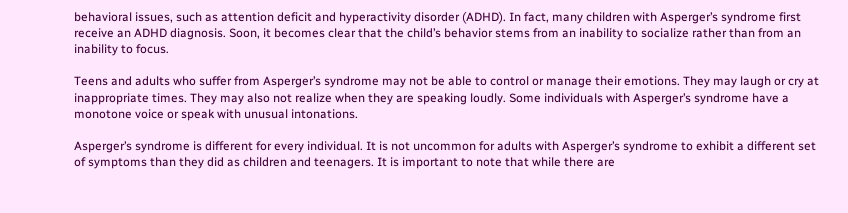behavioral issues, such as attention deficit and hyperactivity disorder (ADHD). In fact, many children with Asperger’s syndrome first receive an ADHD diagnosis. Soon, it becomes clear that the child’s behavior stems from an inability to socialize rather than from an inability to focus.

Teens and adults who suffer from Asperger’s syndrome may not be able to control or manage their emotions. They may laugh or cry at inappropriate times. They may also not realize when they are speaking loudly. Some individuals with Asperger’s syndrome have a monotone voice or speak with unusual intonations.

Asperger’s syndrome is different for every individual. It is not uncommon for adults with Asperger’s syndrome to exhibit a different set of symptoms than they did as children and teenagers. It is important to note that while there are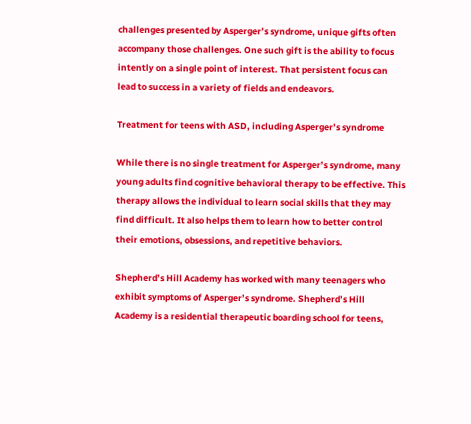challenges presented by Asperger’s syndrome, unique gifts often accompany those challenges. One such gift is the ability to focus intently on a single point of interest. That persistent focus can lead to success in a variety of fields and endeavors.

Treatment for teens with ASD, including Asperger’s syndrome

While there is no single treatment for Asperger’s syndrome, many young adults find cognitive behavioral therapy to be effective. This therapy allows the individual to learn social skills that they may find difficult. It also helps them to learn how to better control their emotions, obsessions, and repetitive behaviors.

Shepherd’s Hill Academy has worked with many teenagers who exhibit symptoms of Asperger’s syndrome. Shepherd’s Hill Academy is a residential therapeutic boarding school for teens,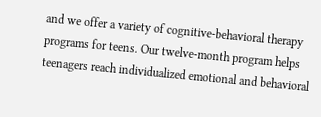and we offer a variety of cognitive-behavioral therapy programs for teens. Our twelve-month program helps teenagers reach individualized emotional and behavioral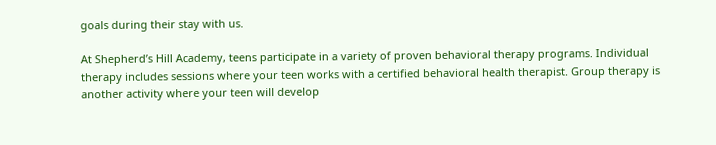goals during their stay with us.

At Shepherd’s Hill Academy, teens participate in a variety of proven behavioral therapy programs. Individual therapy includes sessions where your teen works with a certified behavioral health therapist. Group therapy is another activity where your teen will develop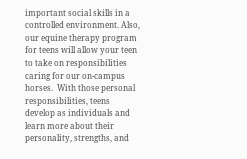important social skills in a controlled environment. Also, our equine therapy program for teens will allow your teen to take on responsibilities caring for our on-campus horses.  With those personal responsibilities, teens develop as individuals and learn more about their personality, strengths, and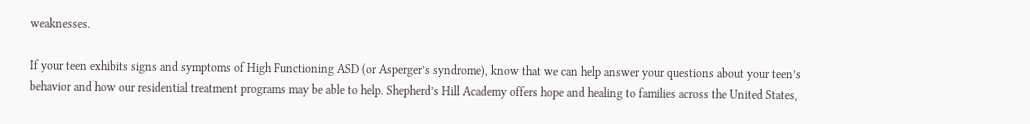weaknesses.

If your teen exhibits signs and symptoms of High Functioning ASD (or Asperger’s syndrome), know that we can help answer your questions about your teen’s behavior and how our residential treatment programs may be able to help. Shepherd’s Hill Academy offers hope and healing to families across the United States,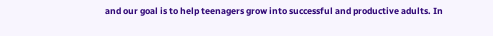and our goal is to help teenagers grow into successful and productive adults. In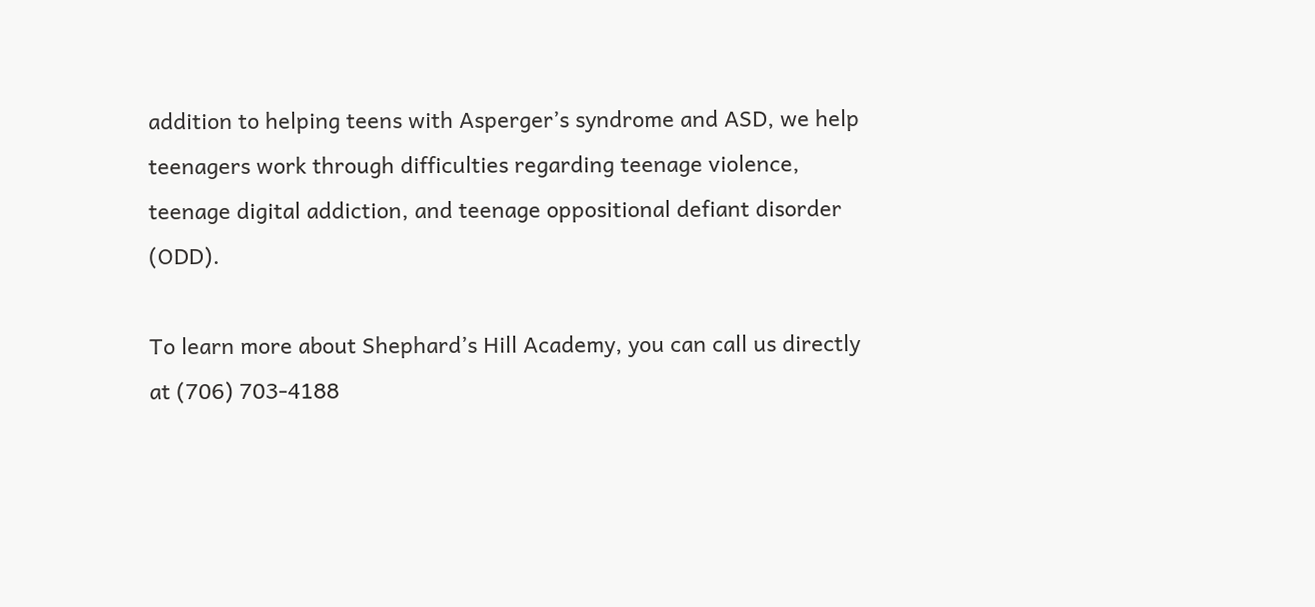addition to helping teens with Asperger’s syndrome and ASD, we help teenagers work through difficulties regarding teenage violence, teenage digital addiction, and teenage oppositional defiant disorder (ODD).

To learn more about Shephard’s Hill Academy, you can call us directly at (706) 703-4188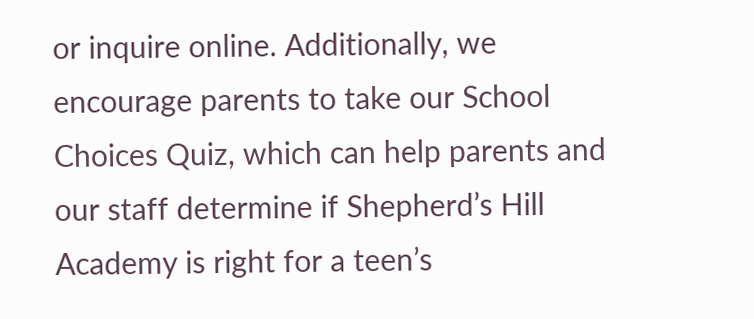or inquire online. Additionally, we encourage parents to take our School Choices Quiz, which can help parents and our staff determine if Shepherd’s Hill Academy is right for a teen’s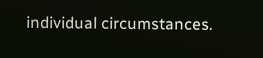individual circumstances.